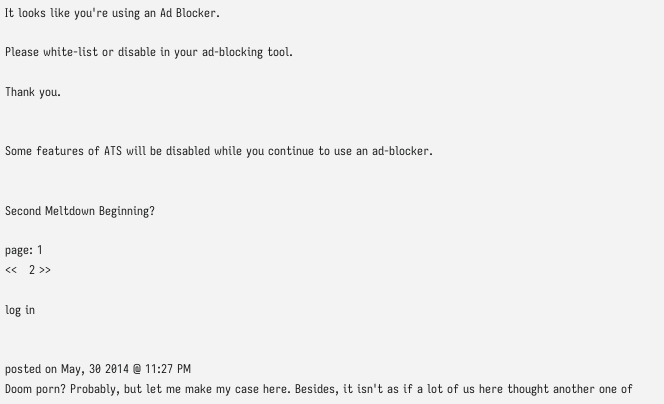It looks like you're using an Ad Blocker.

Please white-list or disable in your ad-blocking tool.

Thank you.


Some features of ATS will be disabled while you continue to use an ad-blocker.


Second Meltdown Beginning?

page: 1
<<   2 >>

log in


posted on May, 30 2014 @ 11:27 PM
Doom porn? Probably, but let me make my case here. Besides, it isn't as if a lot of us here thought another one of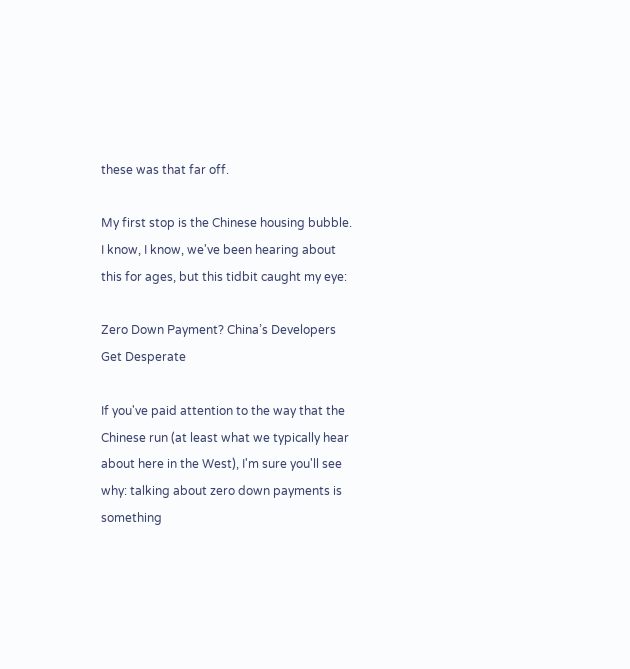these was that far off.

My first stop is the Chinese housing bubble. I know, I know, we've been hearing about this for ages, but this tidbit caught my eye:

Zero Down Payment? China’s Developers Get Desperate

If you've paid attention to the way that the Chinese run (at least what we typically hear about here in the West), I'm sure you'll see why: talking about zero down payments is something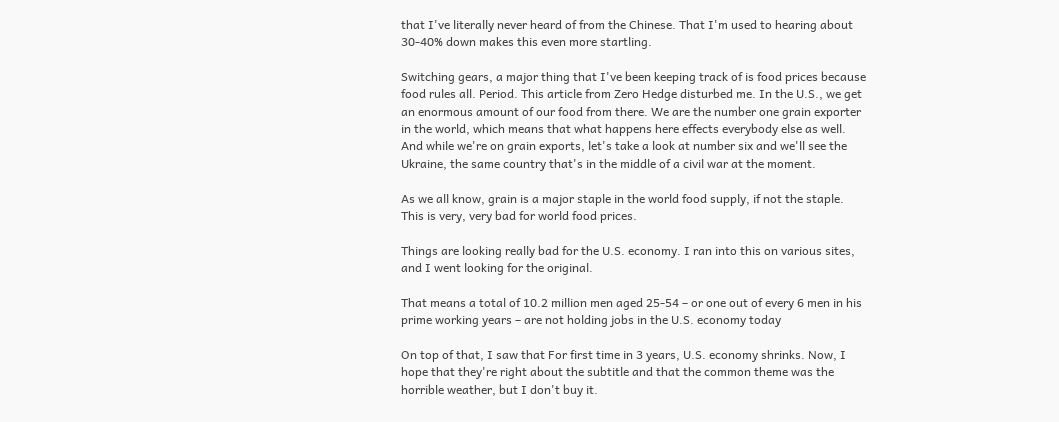that I've literally never heard of from the Chinese. That I'm used to hearing about 30-40% down makes this even more startling.

Switching gears, a major thing that I've been keeping track of is food prices because food rules all. Period. This article from Zero Hedge disturbed me. In the U.S., we get an enormous amount of our food from there. We are the number one grain exporter in the world, which means that what happens here effects everybody else as well. And while we're on grain exports, let's take a look at number six and we'll see the Ukraine, the same country that's in the middle of a civil war at the moment.

As we all know, grain is a major staple in the world food supply, if not the staple. This is very, very bad for world food prices.

Things are looking really bad for the U.S. economy. I ran into this on various sites, and I went looking for the original.

That means a total of 10.2 million men aged 25-54 – or one out of every 6 men in his prime working years – are not holding jobs in the U.S. economy today

On top of that, I saw that For first time in 3 years, U.S. economy shrinks. Now, I hope that they're right about the subtitle and that the common theme was the horrible weather, but I don't buy it.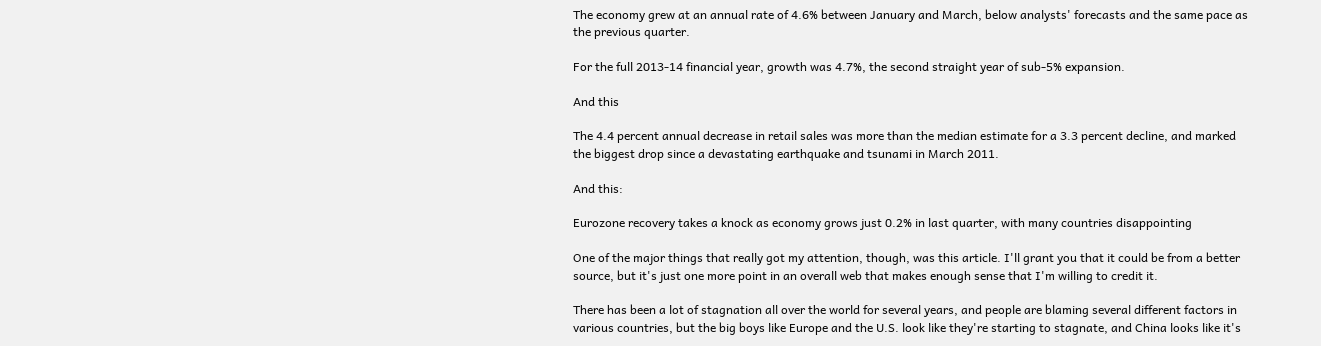The economy grew at an annual rate of 4.6% between January and March, below analysts' forecasts and the same pace as the previous quarter.

For the full 2013-14 financial year, growth was 4.7%, the second straight year of sub-5% expansion.

And this

The 4.4 percent annual decrease in retail sales was more than the median estimate for a 3.3 percent decline, and marked the biggest drop since a devastating earthquake and tsunami in March 2011.

And this:

Eurozone recovery takes a knock as economy grows just 0.2% in last quarter, with many countries disappointing

One of the major things that really got my attention, though, was this article. I'll grant you that it could be from a better source, but it's just one more point in an overall web that makes enough sense that I'm willing to credit it.

There has been a lot of stagnation all over the world for several years, and people are blaming several different factors in various countries, but the big boys like Europe and the U.S. look like they're starting to stagnate, and China looks like it's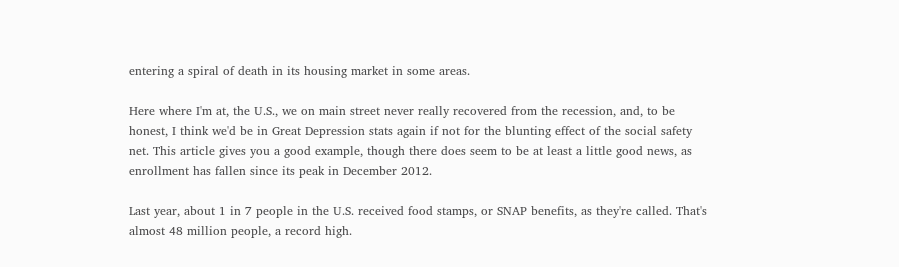entering a spiral of death in its housing market in some areas.

Here where I'm at, the U.S., we on main street never really recovered from the recession, and, to be honest, I think we'd be in Great Depression stats again if not for the blunting effect of the social safety net. This article gives you a good example, though there does seem to be at least a little good news, as enrollment has fallen since its peak in December 2012.

Last year, about 1 in 7 people in the U.S. received food stamps, or SNAP benefits, as they're called. That's almost 48 million people, a record high.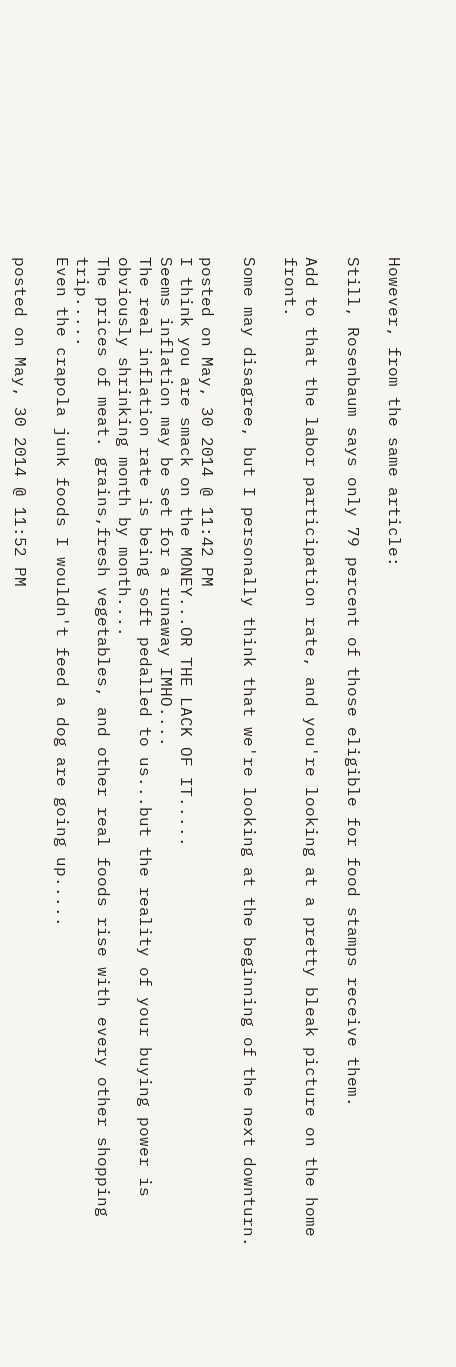However, from the same article:

Still, Rosenbaum says only 79 percent of those eligible for food stamps receive them.

Add to that the labor participation rate, and you're looking at a pretty bleak picture on the home front.

Some may disagree, but I personally think that we're looking at the beginning of the next downturn.

posted on May, 30 2014 @ 11:42 PM
I think you are smack on the MONEY...OR THE LACK OF IT.....
Seems inflation may be set for a runaway IMHO....
The real inflation rate is being soft pedalled to us...but the reality of your buying power is obviously shrinking month by month....
The prices of meat. grains,fresh vegetables, and other real foods rise with every other shopping trip.....
Even the crapola junk foods I wouldn't feed a dog are going up.....

posted on May, 30 2014 @ 11:52 PM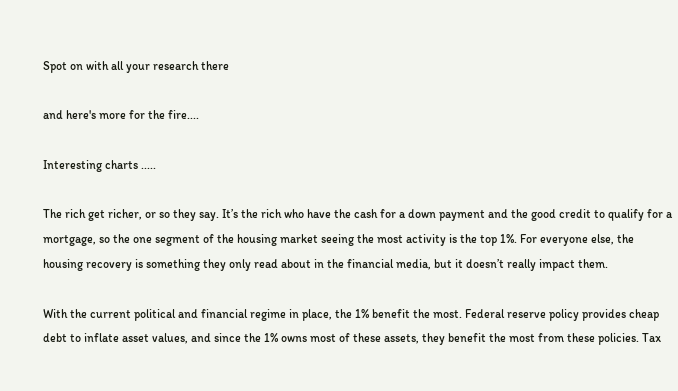Spot on with all your research there

and here's more for the fire....

Interesting charts .....

The rich get richer, or so they say. It’s the rich who have the cash for a down payment and the good credit to qualify for a mortgage, so the one segment of the housing market seeing the most activity is the top 1%. For everyone else, the housing recovery is something they only read about in the financial media, but it doesn’t really impact them.

With the current political and financial regime in place, the 1% benefit the most. Federal reserve policy provides cheap debt to inflate asset values, and since the 1% owns most of these assets, they benefit the most from these policies. Tax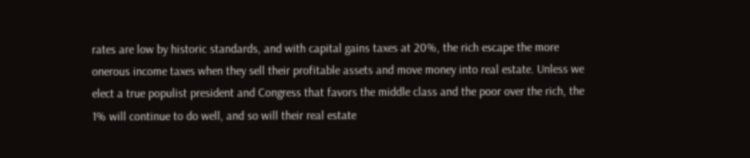rates are low by historic standards, and with capital gains taxes at 20%, the rich escape the more onerous income taxes when they sell their profitable assets and move money into real estate. Unless we elect a true populist president and Congress that favors the middle class and the poor over the rich, the 1% will continue to do well, and so will their real estate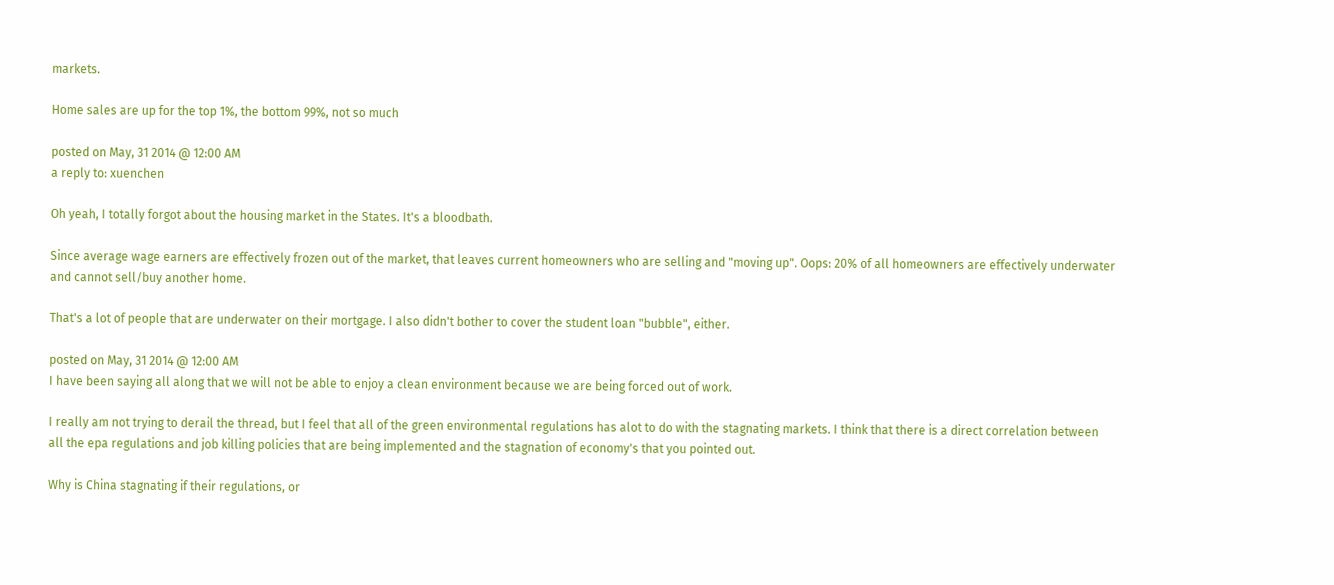markets.

Home sales are up for the top 1%, the bottom 99%, not so much

posted on May, 31 2014 @ 12:00 AM
a reply to: xuenchen

Oh yeah, I totally forgot about the housing market in the States. It's a bloodbath.

Since average wage earners are effectively frozen out of the market, that leaves current homeowners who are selling and "moving up". Oops: 20% of all homeowners are effectively underwater and cannot sell/buy another home.

That's a lot of people that are underwater on their mortgage. I also didn't bother to cover the student loan "bubble", either.

posted on May, 31 2014 @ 12:00 AM
I have been saying all along that we will not be able to enjoy a clean environment because we are being forced out of work.

I really am not trying to derail the thread, but I feel that all of the green environmental regulations has alot to do with the stagnating markets. I think that there is a direct correlation between all the epa regulations and job killing policies that are being implemented and the stagnation of economy's that you pointed out.

Why is China stagnating if their regulations, or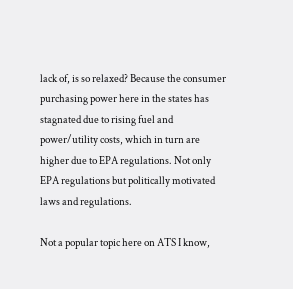lack of, is so relaxed? Because the consumer purchasing power here in the states has stagnated due to rising fuel and power/utility costs, which in turn are higher due to EPA regulations. Not only EPA regulations but politically motivated laws and regulations.

Not a popular topic here on ATS I know,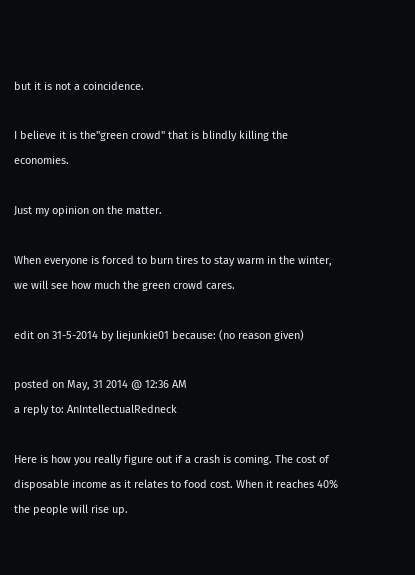but it is not a coincidence.

I believe it is the"green crowd" that is blindly killing the economies.

Just my opinion on the matter.

When everyone is forced to burn tires to stay warm in the winter, we will see how much the green crowd cares.

edit on 31-5-2014 by liejunkie01 because: (no reason given)

posted on May, 31 2014 @ 12:36 AM
a reply to: AnIntellectualRedneck

Here is how you really figure out if a crash is coming. The cost of disposable income as it relates to food cost. When it reaches 40% the people will rise up.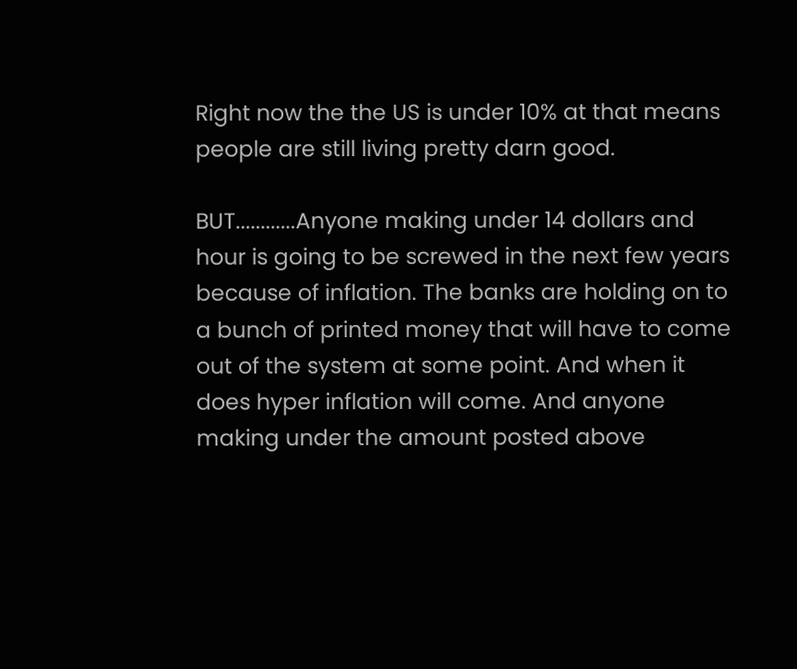Right now the the US is under 10% at that means people are still living pretty darn good.

BUT............Anyone making under 14 dollars and hour is going to be screwed in the next few years because of inflation. The banks are holding on to a bunch of printed money that will have to come out of the system at some point. And when it does hyper inflation will come. And anyone making under the amount posted above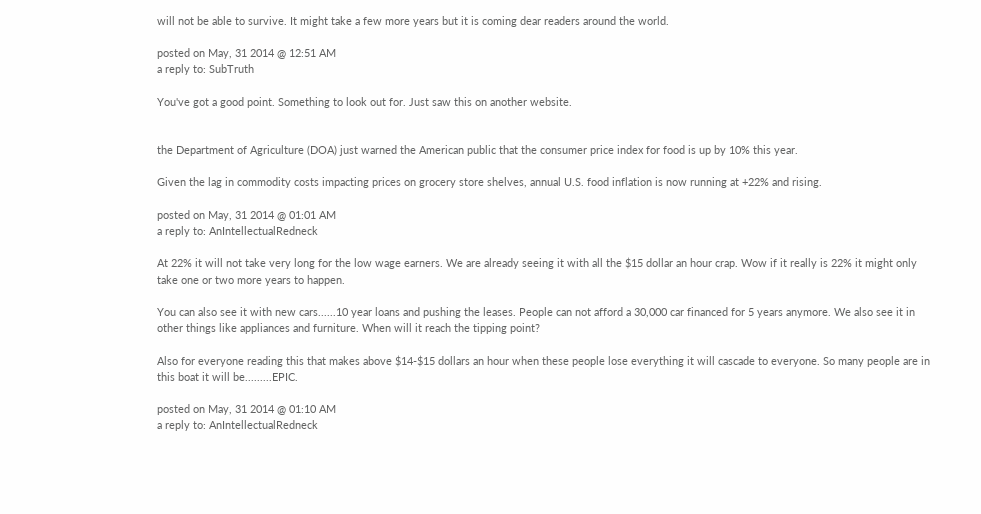will not be able to survive. It might take a few more years but it is coming dear readers around the world.

posted on May, 31 2014 @ 12:51 AM
a reply to: SubTruth

You've got a good point. Something to look out for. Just saw this on another website.


the Department of Agriculture (DOA) just warned the American public that the consumer price index for food is up by 10% this year.

Given the lag in commodity costs impacting prices on grocery store shelves, annual U.S. food inflation is now running at +22% and rising.

posted on May, 31 2014 @ 01:01 AM
a reply to: AnIntellectualRedneck

At 22% it will not take very long for the low wage earners. We are already seeing it with all the $15 dollar an hour crap. Wow if it really is 22% it might only take one or two more years to happen.

You can also see it with new cars......10 year loans and pushing the leases. People can not afford a 30,000 car financed for 5 years anymore. We also see it in other things like appliances and furniture. When will it reach the tipping point?

Also for everyone reading this that makes above $14-$15 dollars an hour when these people lose everything it will cascade to everyone. So many people are in this boat it will be.........EPIC.

posted on May, 31 2014 @ 01:10 AM
a reply to: AnIntellectualRedneck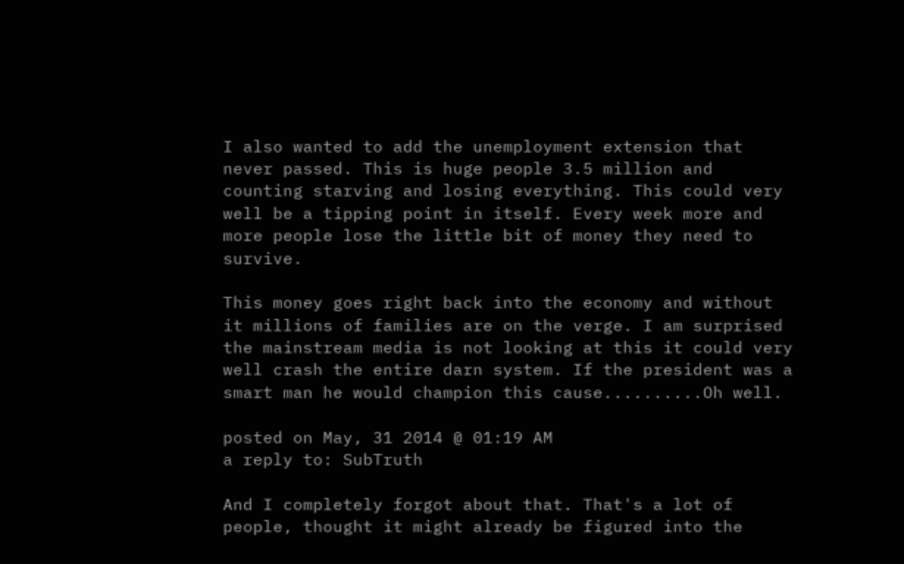I also wanted to add the unemployment extension that never passed. This is huge people 3.5 million and counting starving and losing everything. This could very well be a tipping point in itself. Every week more and more people lose the little bit of money they need to survive.

This money goes right back into the economy and without it millions of families are on the verge. I am surprised the mainstream media is not looking at this it could very well crash the entire darn system. If the president was a smart man he would champion this cause..........Oh well.

posted on May, 31 2014 @ 01:19 AM
a reply to: SubTruth

And I completely forgot about that. That's a lot of people, thought it might already be figured into the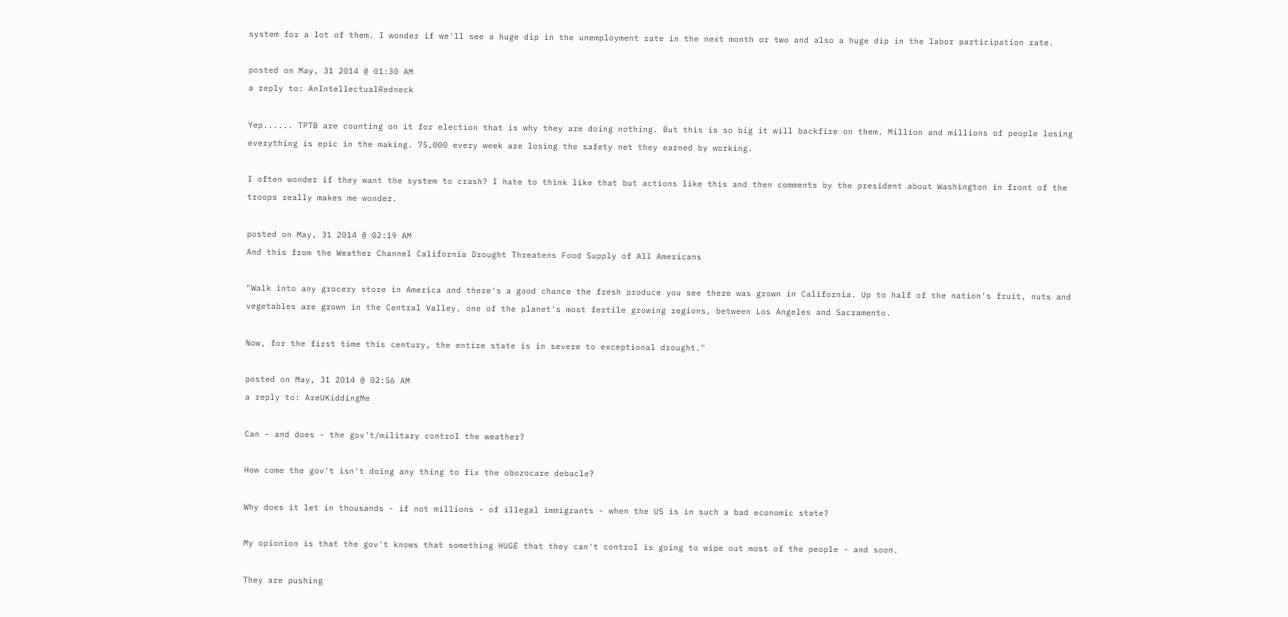system for a lot of them. I wonder if we'll see a huge dip in the unemployment rate in the next month or two and also a huge dip in the labor participation rate.

posted on May, 31 2014 @ 01:30 AM
a reply to: AnIntellectualRedneck

Yep...... TPTB are counting on it for election that is why they are doing nothing. But this is so big it will backfire on them. Million and millions of people losing everything is epic in the making. 75,000 every week are losing the safety net they earned by working.

I often wonder if they want the system to crash? I hate to think like that but actions like this and then comments by the president about Washington in front of the troops really makes me wonder.

posted on May, 31 2014 @ 02:19 AM
And this from the Weather Channel California Drought Threatens Food Supply of All Americans

"Walk into any grocery store in America and there's a good chance the fresh produce you see there was grown in California. Up to half of the nation's fruit, nuts and vegetables are grown in the Central Valley, one of the planet's most fertile growing regions, between Los Angeles and Sacramento.

Now, for the first time this century, the entire state is in severe to exceptional drought."

posted on May, 31 2014 @ 02:56 AM
a reply to: AreUKiddingMe

Can - and does - the gov't/military control the weather?

How come the gov't isn't doing any thing to fix the obozocare debacle?

Why does it let in thousands - if not millions - of illegal immigrants - when the US is in such a bad economic state?

My opionion is that the gov't knows that something HUGE that they can't control is going to wipe out most of the people - and soon.

They are pushing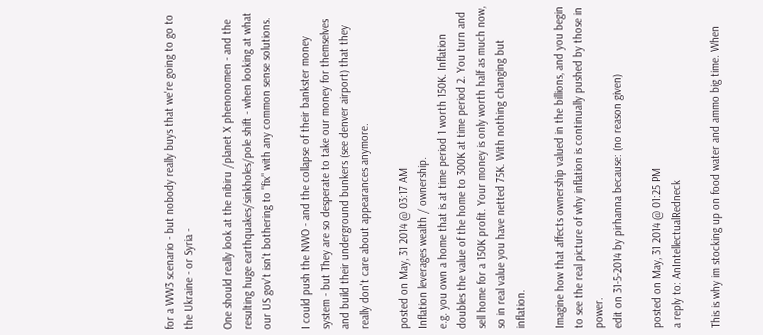for a WW3 scenario - but nobody really buys that we're going to go to the Ukraine - or Syria -

One should really look at the nibiru /planet X phenonomen - and the resulting huge earthquakes/sinkholes/pole shift - when looking at what our US gov't isn't bothering to "fix" with any common sense solutions.

I could push the NWO - and the collapse of their bankster money system - but They are so desperate to take our money for themselves and build their underground bunkers (see denver airport) that they really don't care about appearances anymore.

posted on May, 31 2014 @ 03:17 AM
Inflation leverages wealth / ownership.
e.g. you own a home that is at time period 1 worth 150K. Inflation doubles the value of the home to 300K at time period 2. You turn and sell home for a 150K profit. Your money is only worth half as much now, so in real value you have netted 75K. With nothing changing but inflation.

Imagine how that affects ownership valued in the billions, and you begin to see the real picture of why inflation is continually pushed by those in power.
edit on 31-5-2014 by pirhanna because: (no reason given)

posted on May, 31 2014 @ 01:25 PM
a reply to: AnIntellectualRedneck

This is why im stocking up on food water and ammo big time. When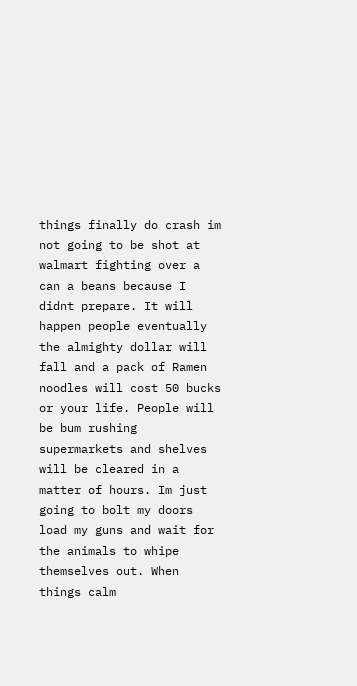things finally do crash im not going to be shot at walmart fighting over a can a beans because I didnt prepare. It will happen people eventually the almighty dollar will fall and a pack of Ramen noodles will cost 50 bucks or your life. People will be bum rushing supermarkets and shelves will be cleared in a matter of hours. Im just going to bolt my doors load my guns and wait for the animals to whipe themselves out. When things calm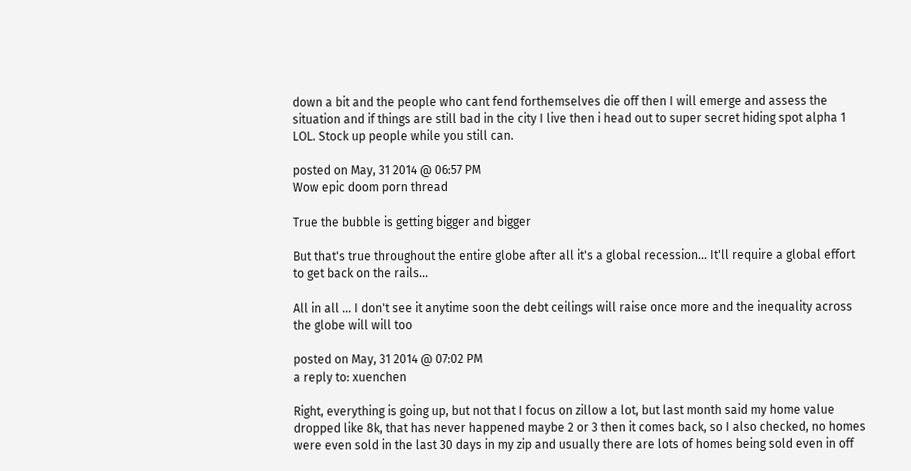down a bit and the people who cant fend forthemselves die off then I will emerge and assess the situation and if things are still bad in the city I live then i head out to super secret hiding spot alpha 1 LOL. Stock up people while you still can.

posted on May, 31 2014 @ 06:57 PM
Wow epic doom porn thread

True the bubble is getting bigger and bigger

But that's true throughout the entire globe after all it's a global recession... It'll require a global effort to get back on the rails...

All in all ... I don't see it anytime soon the debt ceilings will raise once more and the inequality across the globe will will too

posted on May, 31 2014 @ 07:02 PM
a reply to: xuenchen

Right, everything is going up, but not that I focus on zillow a lot, but last month said my home value dropped like 8k, that has never happened maybe 2 or 3 then it comes back, so I also checked, no homes were even sold in the last 30 days in my zip and usually there are lots of homes being sold even in off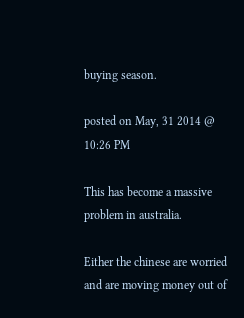buying season.

posted on May, 31 2014 @ 10:26 PM

This has become a massive problem in australia.

Either the chinese are worried and are moving money out of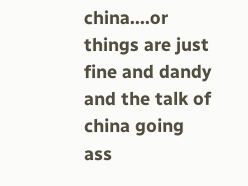china....or things are just fine and dandy and the talk of china going ass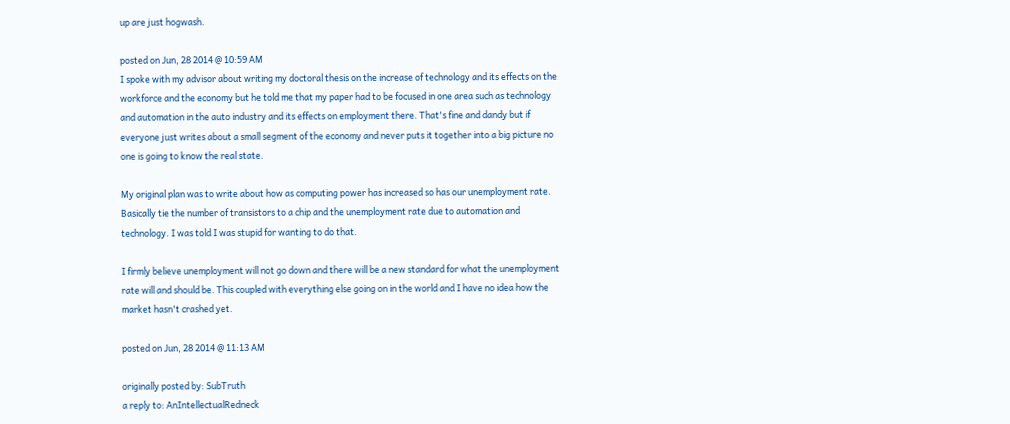up are just hogwash.

posted on Jun, 28 2014 @ 10:59 AM
I spoke with my advisor about writing my doctoral thesis on the increase of technology and its effects on the workforce and the economy but he told me that my paper had to be focused in one area such as technology and automation in the auto industry and its effects on employment there. That's fine and dandy but if everyone just writes about a small segment of the economy and never puts it together into a big picture no one is going to know the real state.

My original plan was to write about how as computing power has increased so has our unemployment rate. Basically tie the number of transistors to a chip and the unemployment rate due to automation and technology. I was told I was stupid for wanting to do that.

I firmly believe unemployment will not go down and there will be a new standard for what the unemployment rate will and should be. This coupled with everything else going on in the world and I have no idea how the market hasn't crashed yet.

posted on Jun, 28 2014 @ 11:13 AM

originally posted by: SubTruth
a reply to: AnIntellectualRedneck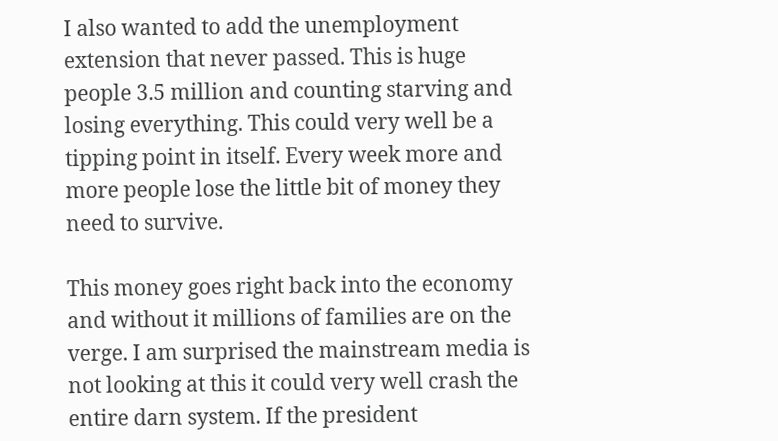I also wanted to add the unemployment extension that never passed. This is huge people 3.5 million and counting starving and losing everything. This could very well be a tipping point in itself. Every week more and more people lose the little bit of money they need to survive.

This money goes right back into the economy and without it millions of families are on the verge. I am surprised the mainstream media is not looking at this it could very well crash the entire darn system. If the president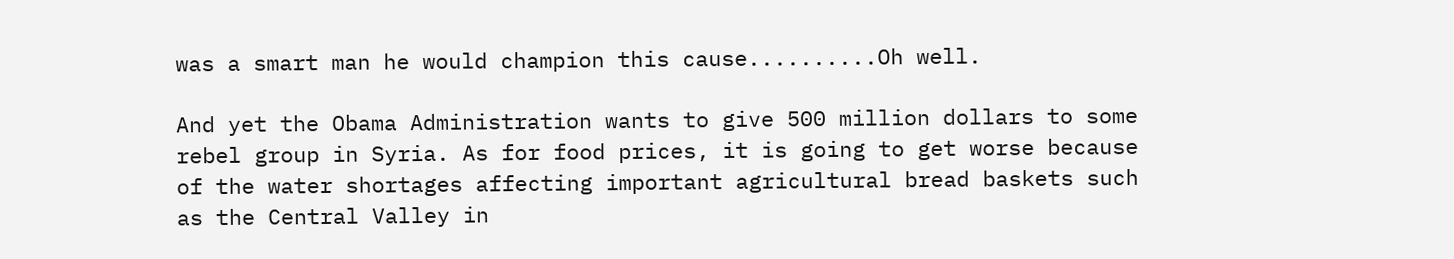was a smart man he would champion this cause..........Oh well.

And yet the Obama Administration wants to give 500 million dollars to some rebel group in Syria. As for food prices, it is going to get worse because of the water shortages affecting important agricultural bread baskets such as the Central Valley in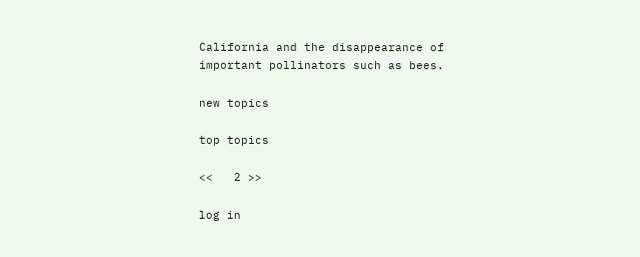California and the disappearance of important pollinators such as bees.

new topics

top topics

<<   2 >>

log in